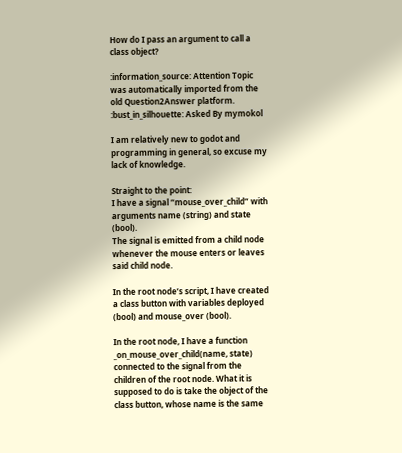How do I pass an argument to call a class object?

:information_source: Attention Topic was automatically imported from the old Question2Answer platform.
:bust_in_silhouette: Asked By mymokol

I am relatively new to godot and programming in general, so excuse my lack of knowledge.

Straight to the point:
I have a signal “mouse_over_child” with arguments name (string) and state (bool).
The signal is emitted from a child node whenever the mouse enters or leaves said child node.

In the root node’s script, I have created a class button with variables deployed (bool) and mouse_over (bool).

In the root node, I have a function _on_mouse_over_child(name, state) connected to the signal from the children of the root node. What it is supposed to do is take the object of the class button, whose name is the same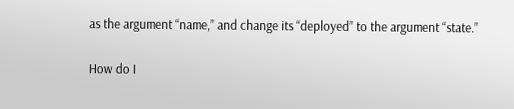as the argument “name,” and change its “deployed” to the argument “state.”

How do I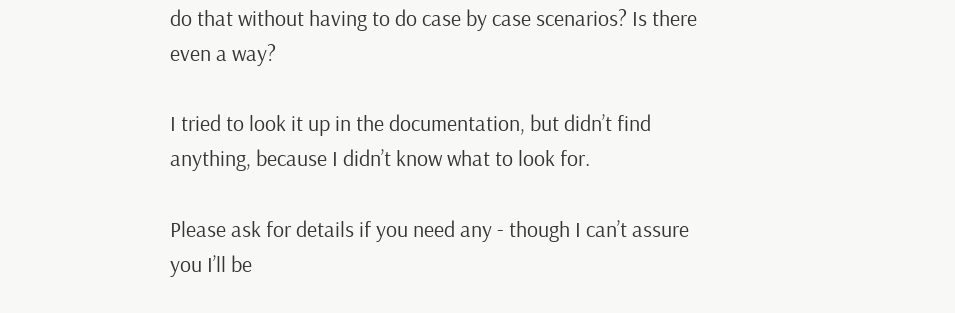do that without having to do case by case scenarios? Is there even a way?

I tried to look it up in the documentation, but didn’t find anything, because I didn’t know what to look for.

Please ask for details if you need any - though I can’t assure you I’ll be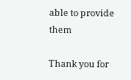able to provide them

Thank you for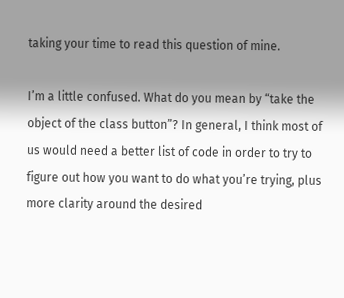taking your time to read this question of mine.

I’m a little confused. What do you mean by “take the object of the class button”? In general, I think most of us would need a better list of code in order to try to figure out how you want to do what you’re trying, plus more clarity around the desired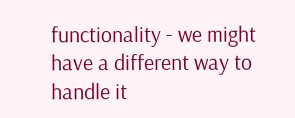functionality - we might have a different way to handle it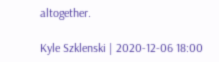altogether.

Kyle Szklenski | 2020-12-06 18:00